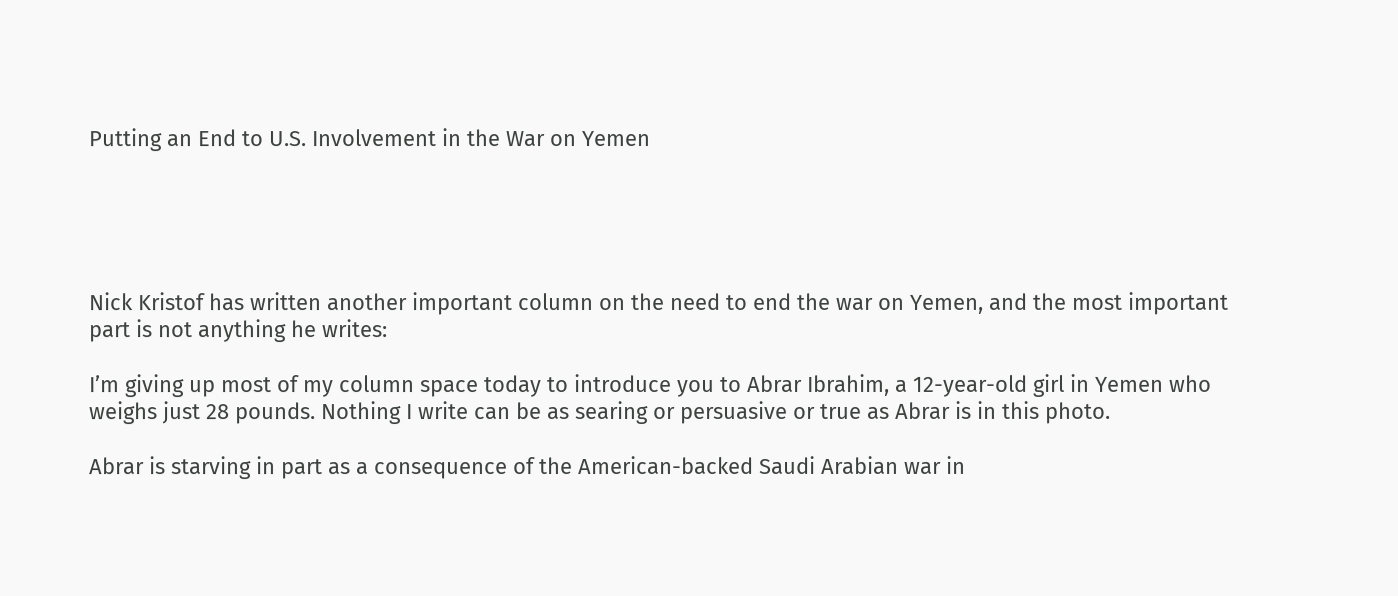Putting an End to U.S. Involvement in the War on Yemen





Nick Kristof has written another important column on the need to end the war on Yemen, and the most important part is not anything he writes:

I’m giving up most of my column space today to introduce you to Abrar Ibrahim, a 12-year-old girl in Yemen who weighs just 28 pounds. Nothing I write can be as searing or persuasive or true as Abrar is in this photo.

Abrar is starving in part as a consequence of the American-backed Saudi Arabian war in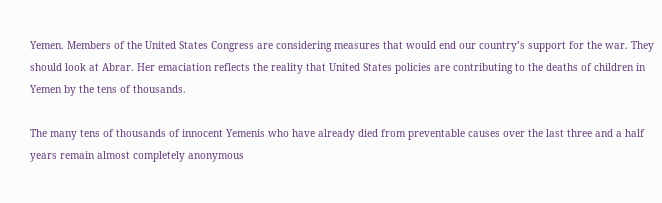Yemen. Members of the United States Congress are considering measures that would end our country’s support for the war. They should look at Abrar. Her emaciation reflects the reality that United States policies are contributing to the deaths of children in Yemen by the tens of thousands.

The many tens of thousands of innocent Yemenis who have already died from preventable causes over the last three and a half years remain almost completely anonymous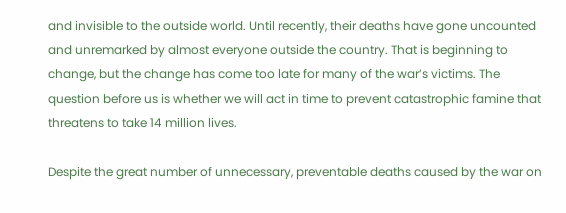and invisible to the outside world. Until recently, their deaths have gone uncounted and unremarked by almost everyone outside the country. That is beginning to change, but the change has come too late for many of the war’s victims. The question before us is whether we will act in time to prevent catastrophic famine that threatens to take 14 million lives.

Despite the great number of unnecessary, preventable deaths caused by the war on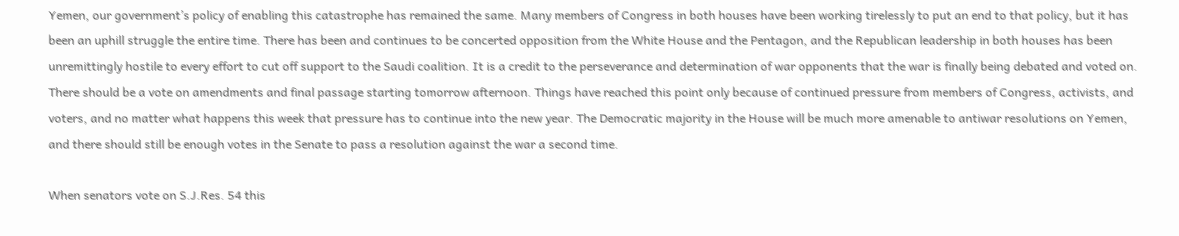Yemen, our government’s policy of enabling this catastrophe has remained the same. Many members of Congress in both houses have been working tirelessly to put an end to that policy, but it has been an uphill struggle the entire time. There has been and continues to be concerted opposition from the White House and the Pentagon, and the Republican leadership in both houses has been unremittingly hostile to every effort to cut off support to the Saudi coalition. It is a credit to the perseverance and determination of war opponents that the war is finally being debated and voted on. There should be a vote on amendments and final passage starting tomorrow afternoon. Things have reached this point only because of continued pressure from members of Congress, activists, and voters, and no matter what happens this week that pressure has to continue into the new year. The Democratic majority in the House will be much more amenable to antiwar resolutions on Yemen, and there should still be enough votes in the Senate to pass a resolution against the war a second time.

When senators vote on S.J.Res. 54 this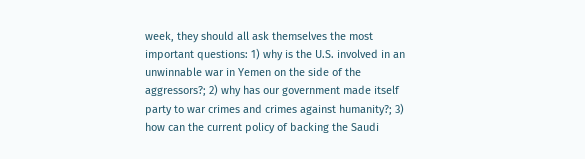week, they should all ask themselves the most important questions: 1) why is the U.S. involved in an unwinnable war in Yemen on the side of the aggressors?; 2) why has our government made itself party to war crimes and crimes against humanity?; 3) how can the current policy of backing the Saudi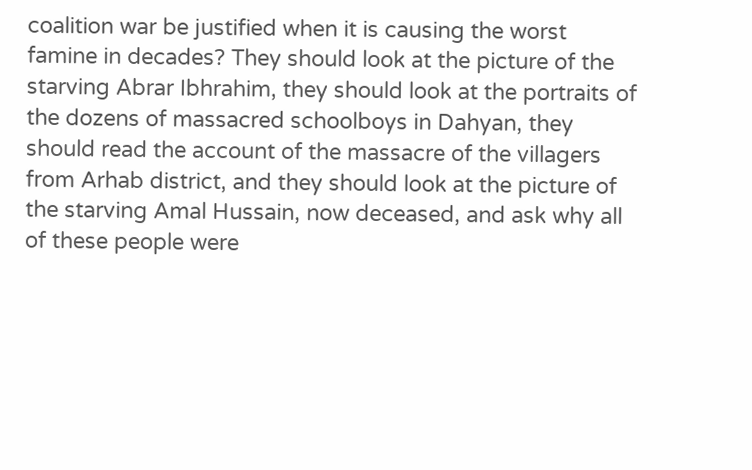coalition war be justified when it is causing the worst famine in decades? They should look at the picture of the starving Abrar Ibhrahim, they should look at the portraits of the dozens of massacred schoolboys in Dahyan, they should read the account of the massacre of the villagers from Arhab district, and they should look at the picture of the starving Amal Hussain, now deceased, and ask why all of these people were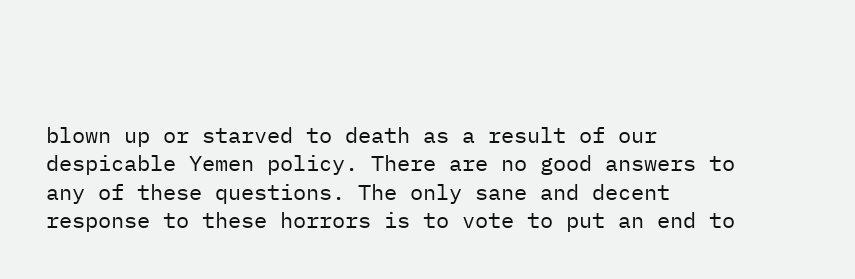blown up or starved to death as a result of our despicable Yemen policy. There are no good answers to any of these questions. The only sane and decent response to these horrors is to vote to put an end to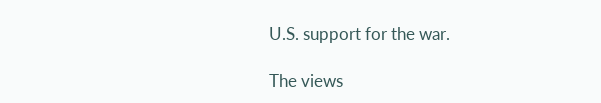U.S. support for the war.

The views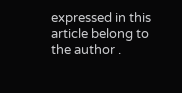expressed in this article belong to the author .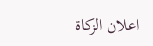اعلان الزكاة